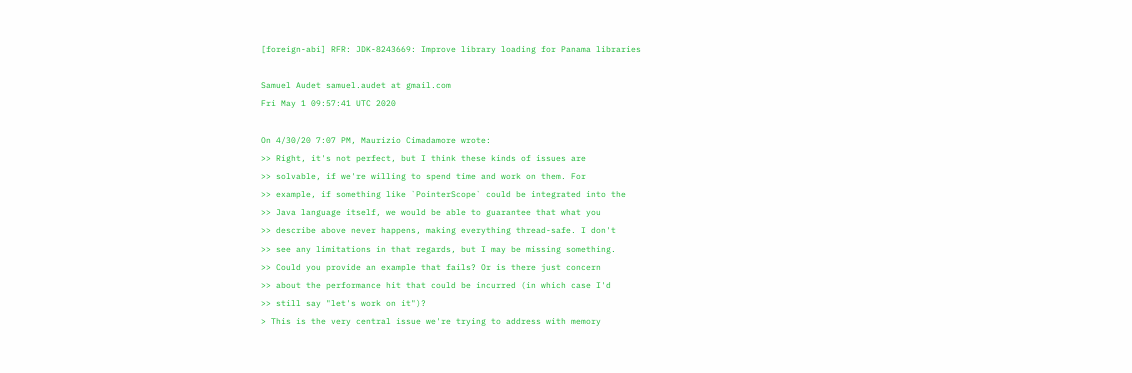[foreign-abi] RFR: JDK-8243669: Improve library loading for Panama libraries

Samuel Audet samuel.audet at gmail.com
Fri May 1 09:57:41 UTC 2020

On 4/30/20 7:07 PM, Maurizio Cimadamore wrote:
>> Right, it's not perfect, but I think these kinds of issues are
>> solvable, if we're willing to spend time and work on them. For
>> example, if something like `PointerScope` could be integrated into the
>> Java language itself, we would be able to guarantee that what you
>> describe above never happens, making everything thread-safe. I don't
>> see any limitations in that regards, but I may be missing something.
>> Could you provide an example that fails? Or is there just concern
>> about the performance hit that could be incurred (in which case I'd
>> still say "let's work on it")?
> This is the very central issue we're trying to address with memory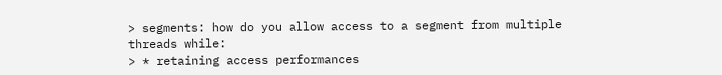> segments: how do you allow access to a segment from multiple threads while:
> * retaining access performances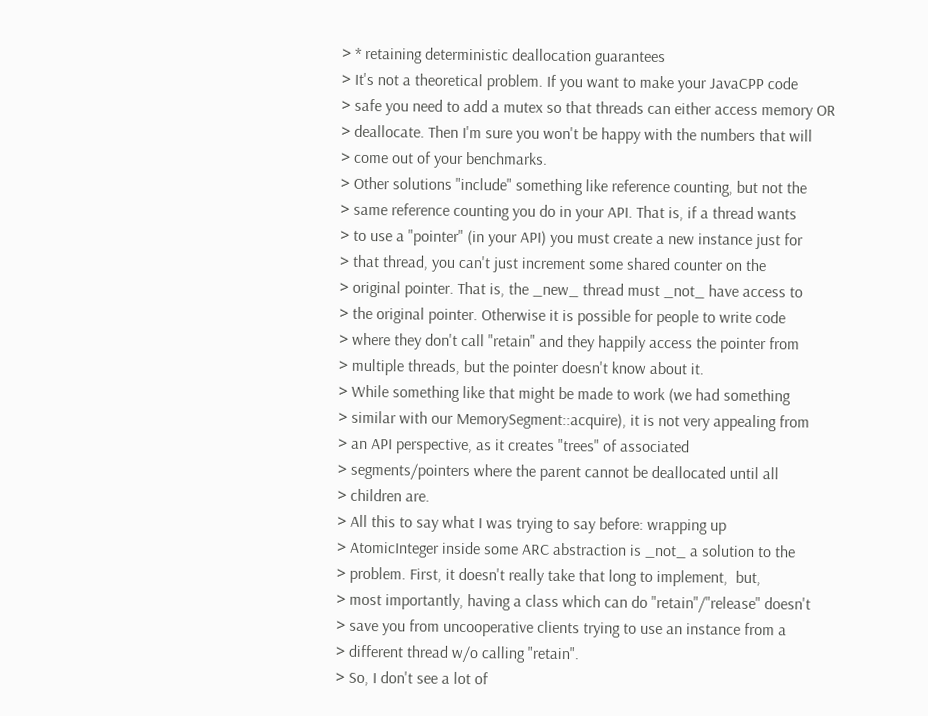> * retaining deterministic deallocation guarantees
> It's not a theoretical problem. If you want to make your JavaCPP code
> safe you need to add a mutex so that threads can either access memory OR
> deallocate. Then I'm sure you won't be happy with the numbers that will
> come out of your benchmarks.
> Other solutions "include" something like reference counting, but not the
> same reference counting you do in your API. That is, if a thread wants
> to use a "pointer" (in your API) you must create a new instance just for
> that thread, you can't just increment some shared counter on the
> original pointer. That is, the _new_ thread must _not_ have access to
> the original pointer. Otherwise it is possible for people to write code
> where they don't call "retain" and they happily access the pointer from
> multiple threads, but the pointer doesn't know about it.
> While something like that might be made to work (we had something
> similar with our MemorySegment::acquire), it is not very appealing from
> an API perspective, as it creates "trees" of associated
> segments/pointers where the parent cannot be deallocated until all
> children are.
> All this to say what I was trying to say before: wrapping up
> AtomicInteger inside some ARC abstraction is _not_ a solution to the
> problem. First, it doesn't really take that long to implement,  but,
> most importantly, having a class which can do "retain"/"release" doesn't
> save you from uncooperative clients trying to use an instance from a
> different thread w/o calling "retain".
> So, I don't see a lot of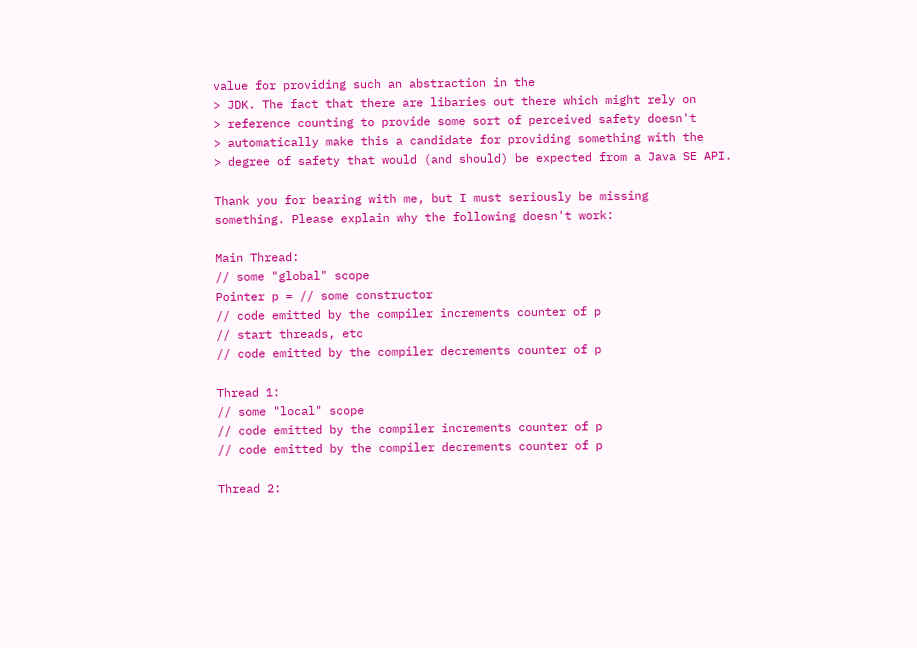value for providing such an abstraction in the
> JDK. The fact that there are libaries out there which might rely on
> reference counting to provide some sort of perceived safety doesn't
> automatically make this a candidate for providing something with the
> degree of safety that would (and should) be expected from a Java SE API.

Thank you for bearing with me, but I must seriously be missing
something. Please explain why the following doesn't work:

Main Thread:
// some "global" scope
Pointer p = // some constructor
// code emitted by the compiler increments counter of p
// start threads, etc
// code emitted by the compiler decrements counter of p

Thread 1:
// some "local" scope
// code emitted by the compiler increments counter of p
// code emitted by the compiler decrements counter of p

Thread 2: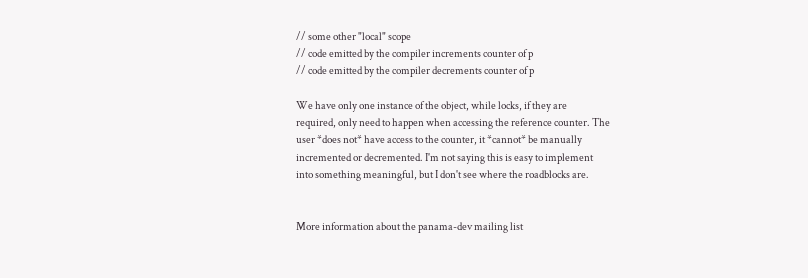// some other "local" scope
// code emitted by the compiler increments counter of p
// code emitted by the compiler decrements counter of p

We have only one instance of the object, while locks, if they are
required, only need to happen when accessing the reference counter. The
user *does not* have access to the counter, it *cannot* be manually
incremented or decremented. I'm not saying this is easy to implement
into something meaningful, but I don't see where the roadblocks are.


More information about the panama-dev mailing list